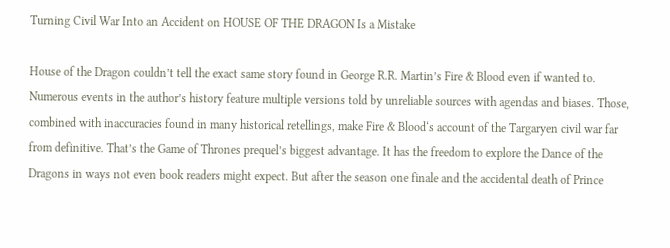Turning Civil War Into an Accident on HOUSE OF THE DRAGON Is a Mistake

House of the Dragon couldn’t tell the exact same story found in George R.R. Martin’s Fire & Blood even if wanted to. Numerous events in the author’s history feature multiple versions told by unreliable sources with agendas and biases. Those, combined with inaccuracies found in many historical retellings, make Fire & Blood‘s account of the Targaryen civil war far from definitive. That’s the Game of Thrones prequel’s biggest advantage. It has the freedom to explore the Dance of the Dragons in ways not even book readers might expect. But after the season one finale and the accidental death of Prince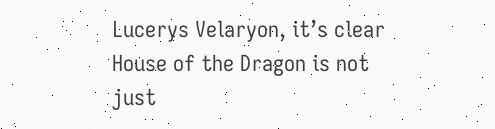Lucerys Velaryon, it’s clear House of the Dragon is not just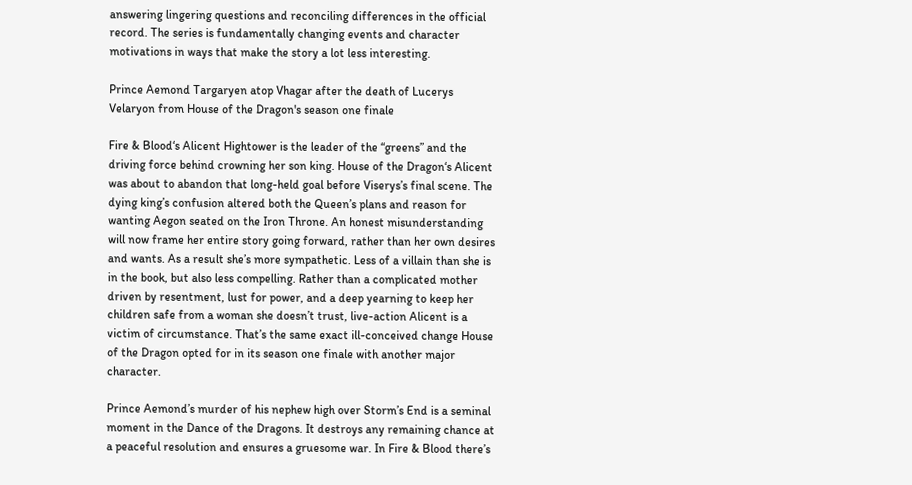answering lingering questions and reconciling differences in the official record. The series is fundamentally changing events and character motivations in ways that make the story a lot less interesting.

Prince Aemond Targaryen atop Vhagar after the death of Lucerys Velaryon from House of the Dragon's season one finale

Fire & Blood‘s Alicent Hightower is the leader of the “greens” and the driving force behind crowning her son king. House of the Dragon‘s Alicent was about to abandon that long-held goal before Viserys’s final scene. The dying king’s confusion altered both the Queen’s plans and reason for wanting Aegon seated on the Iron Throne. An honest misunderstanding will now frame her entire story going forward, rather than her own desires and wants. As a result she’s more sympathetic. Less of a villain than she is in the book, but also less compelling. Rather than a complicated mother driven by resentment, lust for power, and a deep yearning to keep her children safe from a woman she doesn’t trust, live-action Alicent is a victim of circumstance. That’s the same exact ill-conceived change House of the Dragon opted for in its season one finale with another major character.

Prince Aemond’s murder of his nephew high over Storm’s End is a seminal moment in the Dance of the Dragons. It destroys any remaining chance at a peaceful resolution and ensures a gruesome war. In Fire & Blood there’s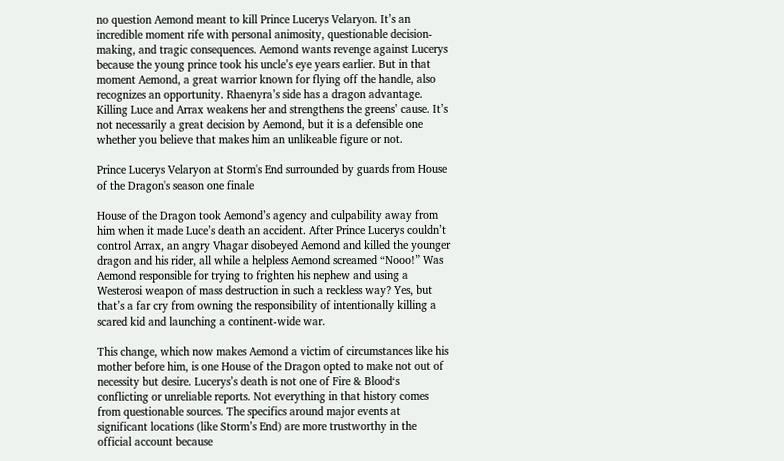no question Aemond meant to kill Prince Lucerys Velaryon. It’s an incredible moment rife with personal animosity, questionable decision-making, and tragic consequences. Aemond wants revenge against Lucerys because the young prince took his uncle’s eye years earlier. But in that moment Aemond, a great warrior known for flying off the handle, also recognizes an opportunity. Rhaenyra’s side has a dragon advantage. Killing Luce and Arrax weakens her and strengthens the greens’ cause. It’s not necessarily a great decision by Aemond, but it is a defensible one whether you believe that makes him an unlikeable figure or not.

Prince Lucerys Velaryon at Storm's End surrounded by guards from House of the Dragon's season one finale

House of the Dragon took Aemond’s agency and culpability away from him when it made Luce’s death an accident. After Prince Lucerys couldn’t control Arrax, an angry Vhagar disobeyed Aemond and killed the younger dragon and his rider, all while a helpless Aemond screamed “Nooo!” Was Aemond responsible for trying to frighten his nephew and using a Westerosi weapon of mass destruction in such a reckless way? Yes, but that’s a far cry from owning the responsibility of intentionally killing a scared kid and launching a continent-wide war.

This change, which now makes Aemond a victim of circumstances like his mother before him, is one House of the Dragon opted to make not out of necessity but desire. Lucerys’s death is not one of Fire & Blood‘s conflicting or unreliable reports. Not everything in that history comes from questionable sources. The specifics around major events at significant locations (like Storm’s End) are more trustworthy in the official account because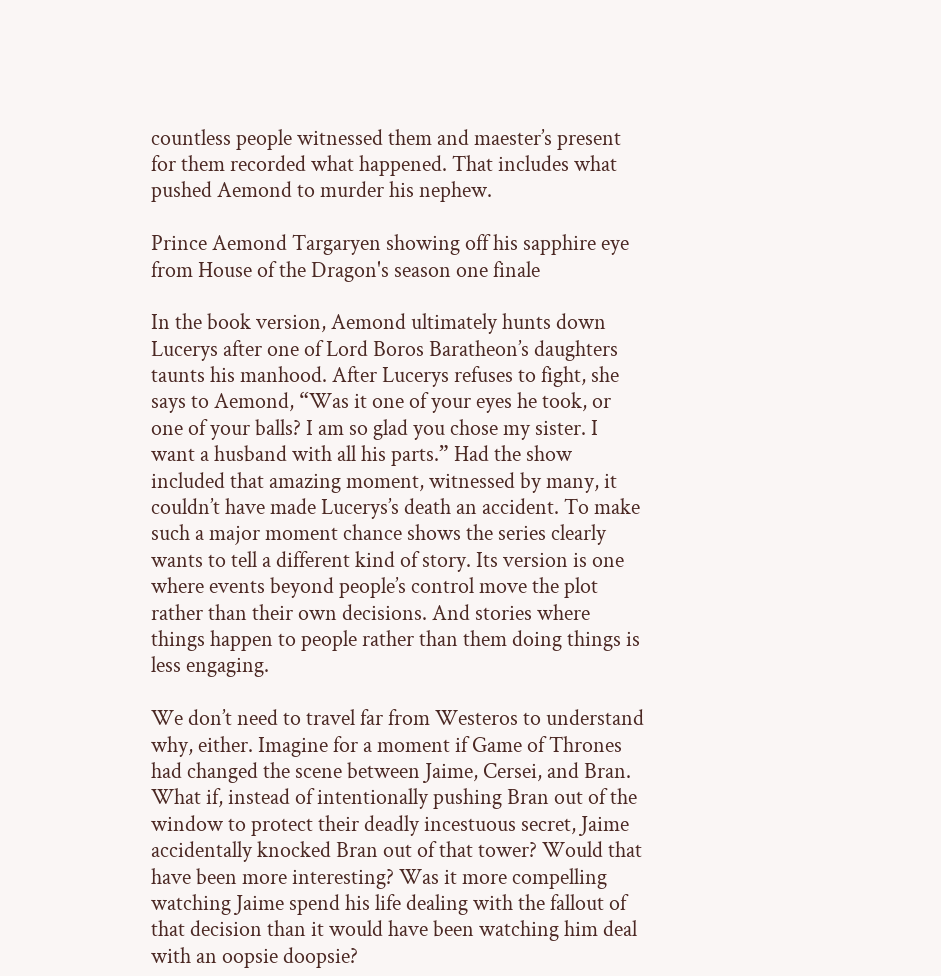countless people witnessed them and maester’s present for them recorded what happened. That includes what pushed Aemond to murder his nephew.

Prince Aemond Targaryen showing off his sapphire eye from House of the Dragon's season one finale

In the book version, Aemond ultimately hunts down Lucerys after one of Lord Boros Baratheon’s daughters taunts his manhood. After Lucerys refuses to fight, she says to Aemond, “Was it one of your eyes he took, or one of your balls? I am so glad you chose my sister. I want a husband with all his parts.” Had the show included that amazing moment, witnessed by many, it couldn’t have made Lucerys’s death an accident. To make such a major moment chance shows the series clearly wants to tell a different kind of story. Its version is one where events beyond people’s control move the plot rather than their own decisions. And stories where things happen to people rather than them doing things is less engaging.

We don’t need to travel far from Westeros to understand why, either. Imagine for a moment if Game of Thrones had changed the scene between Jaime, Cersei, and Bran. What if, instead of intentionally pushing Bran out of the window to protect their deadly incestuous secret, Jaime accidentally knocked Bran out of that tower? Would that have been more interesting? Was it more compelling watching Jaime spend his life dealing with the fallout of that decision than it would have been watching him deal with an oopsie doopsie?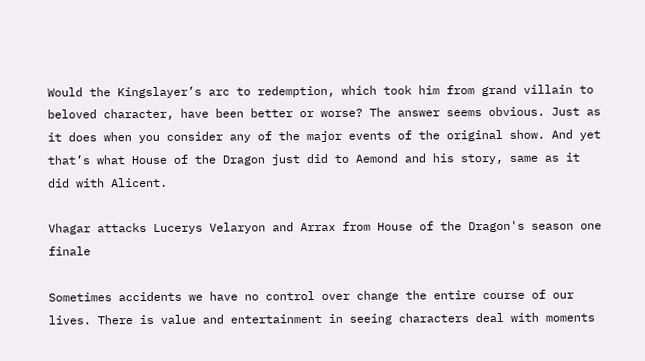Would the Kingslayer’s arc to redemption, which took him from grand villain to beloved character, have been better or worse? The answer seems obvious. Just as it does when you consider any of the major events of the original show. And yet that’s what House of the Dragon just did to Aemond and his story, same as it did with Alicent.

Vhagar attacks Lucerys Velaryon and Arrax from House of the Dragon's season one finale

Sometimes accidents we have no control over change the entire course of our lives. There is value and entertainment in seeing characters deal with moments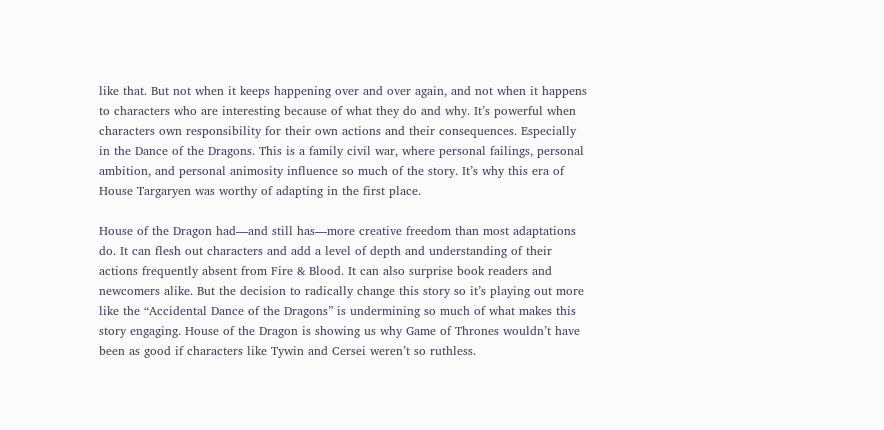like that. But not when it keeps happening over and over again, and not when it happens to characters who are interesting because of what they do and why. It’s powerful when characters own responsibility for their own actions and their consequences. Especially in the Dance of the Dragons. This is a family civil war, where personal failings, personal ambition, and personal animosity influence so much of the story. It’s why this era of House Targaryen was worthy of adapting in the first place.

House of the Dragon had—and still has—more creative freedom than most adaptations do. It can flesh out characters and add a level of depth and understanding of their actions frequently absent from Fire & Blood. It can also surprise book readers and newcomers alike. But the decision to radically change this story so it’s playing out more like the “Accidental Dance of the Dragons” is undermining so much of what makes this story engaging. House of the Dragon is showing us why Game of Thrones wouldn’t have been as good if characters like Tywin and Cersei weren’t so ruthless.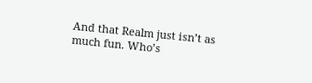And that Realm just isn’t as much fun. Who’s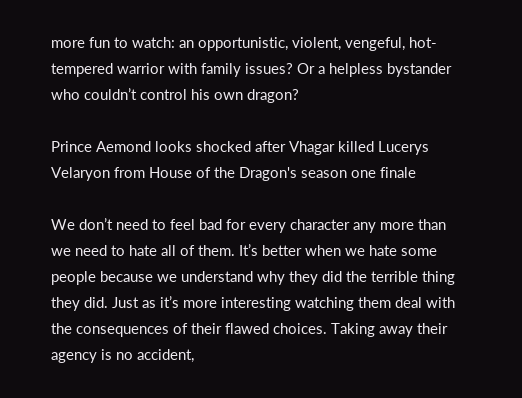more fun to watch: an opportunistic, violent, vengeful, hot-tempered warrior with family issues? Or a helpless bystander who couldn’t control his own dragon?

Prince Aemond looks shocked after Vhagar killed Lucerys Velaryon from House of the Dragon's season one finale

We don’t need to feel bad for every character any more than we need to hate all of them. It’s better when we hate some people because we understand why they did the terrible thing they did. Just as it’s more interesting watching them deal with the consequences of their flawed choices. Taking away their agency is no accident,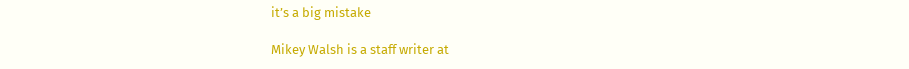it’s a big mistake

Mikey Walsh is a staff writer at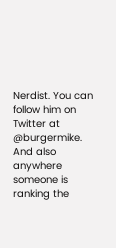Nerdist. You can follow him on Twitter at  @burgermike. And also anywhere someone is ranking the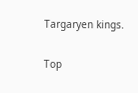Targaryen kings.

Top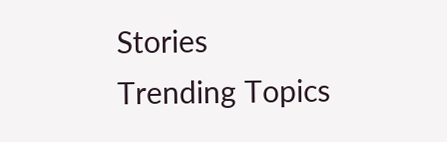Stories
Trending Topics